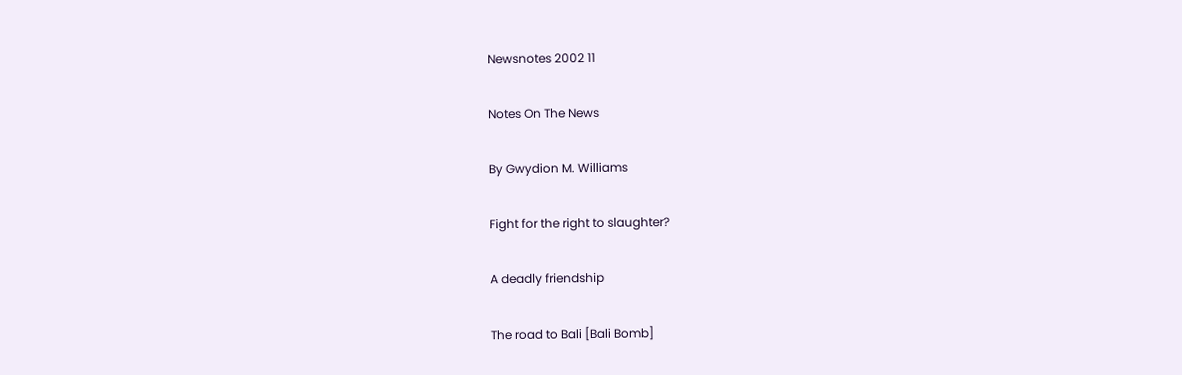Newsnotes 2002 11

Notes On The News

By Gwydion M. Williams

Fight for the right to slaughter?

A deadly friendship

The road to Bali [Bali Bomb]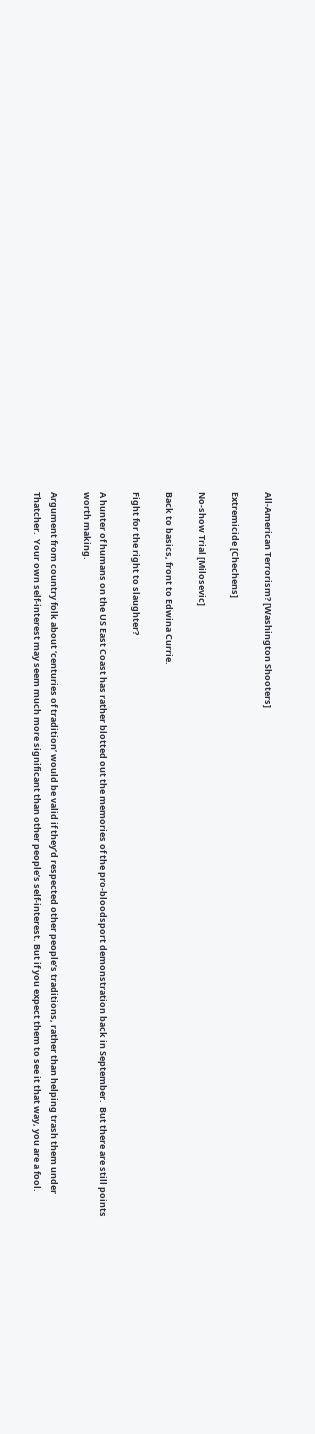All-American Terrorism? [Washington Shooters]

Extremicide [Chechens]

No-show Trial [Milosevic]

Back to basics, front to Edwina Currie.

Fight for the right to slaughter?

A hunter of humans on the US East Coast has rather blotted out the memories of the pro-bloodsport demonstration back in September.  But there are still points worth making.

Argument from country folk about ‘centuries of tradition’ would be valid if they’d respected other people’s traditions, rather than helping trash them under Thatcher.  Your own self-interest may seem much more significant than other people’s self-interest. But if you expect them to see it that way, you are a fool.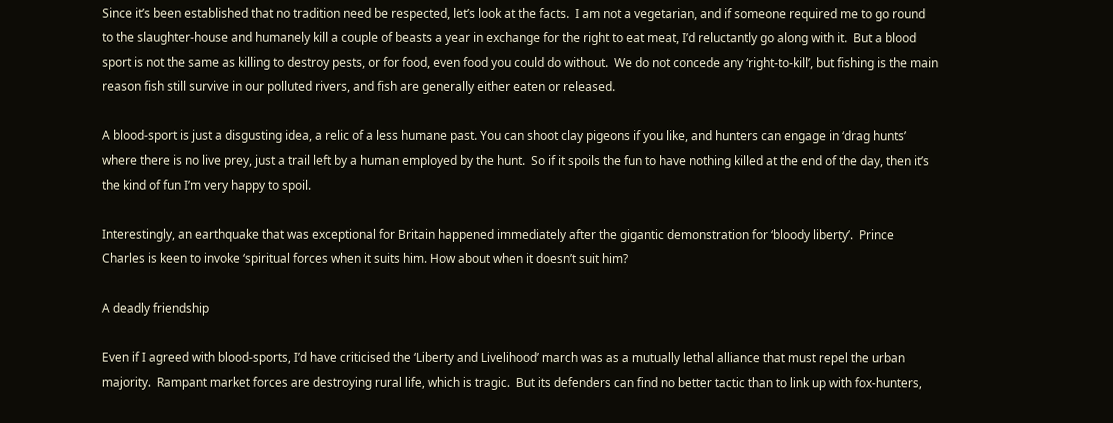Since it’s been established that no tradition need be respected, let’s look at the facts.  I am not a vegetarian, and if someone required me to go round to the slaughter-house and humanely kill a couple of beasts a year in exchange for the right to eat meat, I’d reluctantly go along with it.  But a blood sport is not the same as killing to destroy pests, or for food, even food you could do without.  We do not concede any ‘right-to-kill’, but fishing is the main reason fish still survive in our polluted rivers, and fish are generally either eaten or released.

A blood-sport is just a disgusting idea, a relic of a less humane past. You can shoot clay pigeons if you like, and hunters can engage in ‘drag hunts’ where there is no live prey, just a trail left by a human employed by the hunt.  So if it spoils the fun to have nothing killed at the end of the day, then it’s the kind of fun I’m very happy to spoil.

Interestingly, an earthquake that was exceptional for Britain happened immediately after the gigantic demonstration for ‘bloody liberty’.  Prince Charles is keen to invoke ‘spiritual forces when it suits him. How about when it doesn’t suit him?

A deadly friendship

Even if I agreed with blood-sports, I’d have criticised the ‘Liberty and Livelihood’ march was as a mutually lethal alliance that must repel the urban majority.  Rampant market forces are destroying rural life, which is tragic.  But its defenders can find no better tactic than to link up with fox-hunters,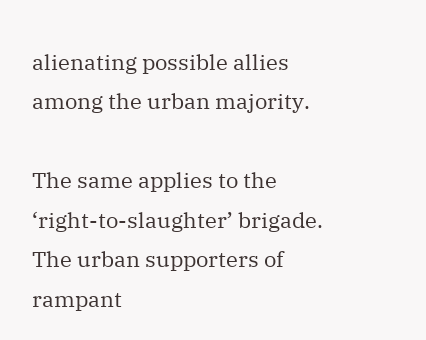alienating possible allies among the urban majority.

The same applies to the ‘right-to-slaughter’ brigade.  The urban supporters of rampant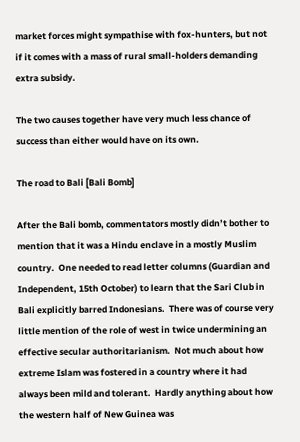market forces might sympathise with fox-hunters, but not if it comes with a mass of rural small-holders demanding extra subsidy.

The two causes together have very much less chance of success than either would have on its own.

The road to Bali [Bali Bomb]

After the Bali bomb, commentators mostly didn’t bother to mention that it was a Hindu enclave in a mostly Muslim country.  One needed to read letter columns (Guardian and Independent, 15th October) to learn that the Sari Club in Bali explicitly barred Indonesians.  There was of course very little mention of the role of west in twice undermining an effective secular authoritarianism.  Not much about how extreme Islam was fostered in a country where it had always been mild and tolerant.  Hardly anything about how the western half of New Guinea was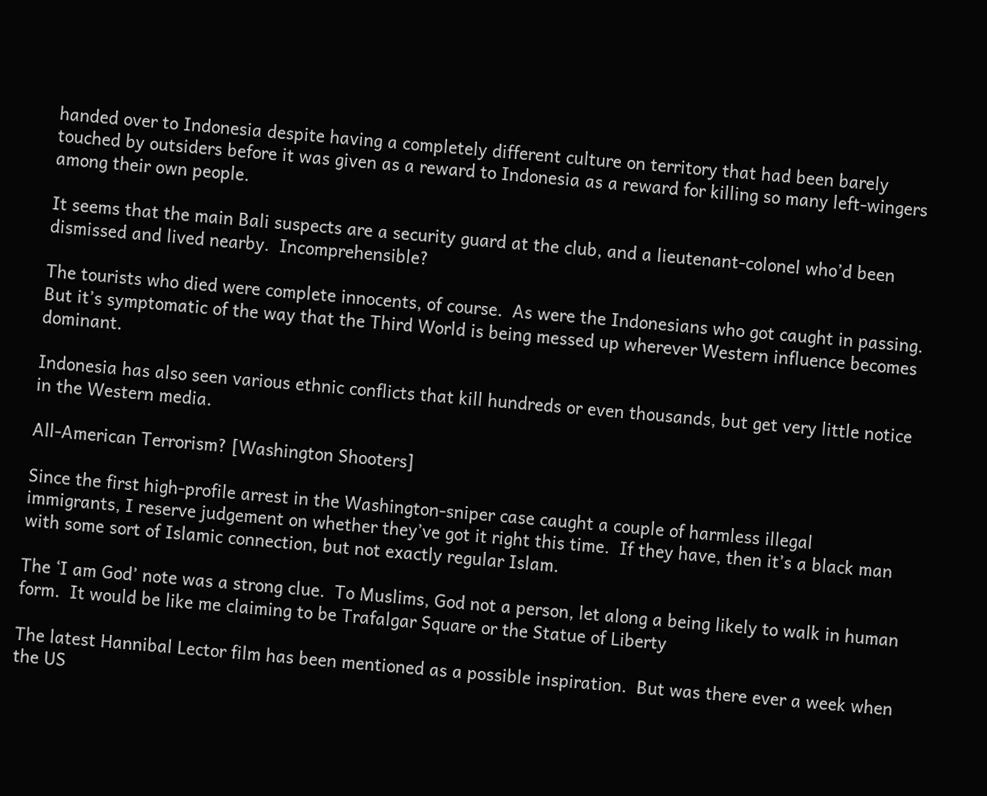handed over to Indonesia despite having a completely different culture on territory that had been barely touched by outsiders before it was given as a reward to Indonesia as a reward for killing so many left-wingers among their own people.

It seems that the main Bali suspects are a security guard at the club, and a lieutenant-colonel who’d been dismissed and lived nearby.  Incomprehensible?

The tourists who died were complete innocents, of course.  As were the Indonesians who got caught in passing.  But it’s symptomatic of the way that the Third World is being messed up wherever Western influence becomes dominant.

Indonesia has also seen various ethnic conflicts that kill hundreds or even thousands, but get very little notice in the Western media.

All-American Terrorism? [Washington Shooters]

Since the first high-profile arrest in the Washington-sniper case caught a couple of harmless illegal immigrants, I reserve judgement on whether they’ve got it right this time.  If they have, then it’s a black man with some sort of Islamic connection, but not exactly regular Islam.

The ‘I am God’ note was a strong clue.  To Muslims, God not a person, let along a being likely to walk in human form.  It would be like me claiming to be Trafalgar Square or the Statue of Liberty

The latest Hannibal Lector film has been mentioned as a possible inspiration.  But was there ever a week when the US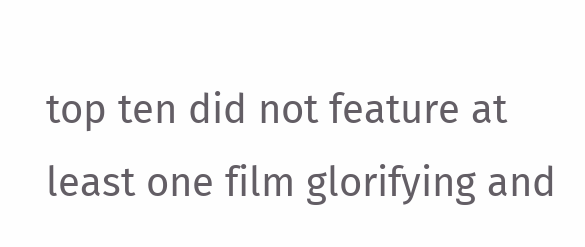top ten did not feature at least one film glorifying and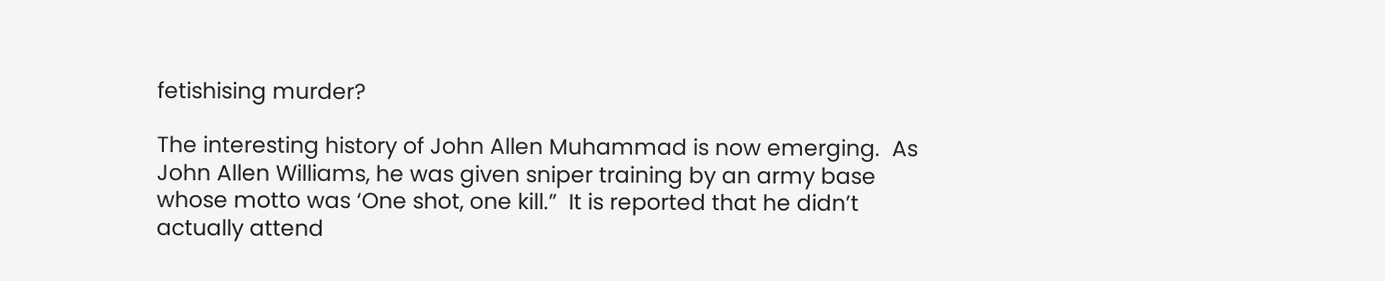fetishising murder?

The interesting history of John Allen Muhammad is now emerging.  As John Allen Williams, he was given sniper training by an army base whose motto was ‘One shot, one kill.”  It is reported that he didn’t actually attend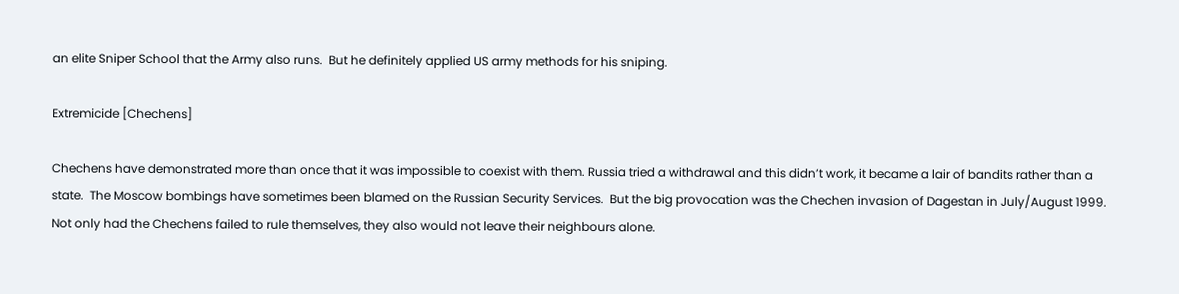an elite Sniper School that the Army also runs.  But he definitely applied US army methods for his sniping.

Extremicide [Chechens]

Chechens have demonstrated more than once that it was impossible to coexist with them. Russia tried a withdrawal and this didn’t work, it became a lair of bandits rather than a state.  The Moscow bombings have sometimes been blamed on the Russian Security Services.  But the big provocation was the Chechen invasion of Dagestan in July/August 1999.  Not only had the Chechens failed to rule themselves, they also would not leave their neighbours alone.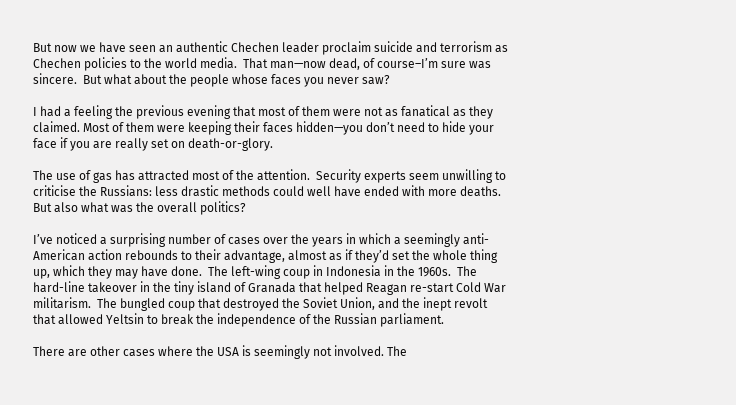But now we have seen an authentic Chechen leader proclaim suicide and terrorism as Chechen policies to the world media.  That man—now dead, of course–I’m sure was sincere.  But what about the people whose faces you never saw?

I had a feeling the previous evening that most of them were not as fanatical as they claimed. Most of them were keeping their faces hidden—you don’t need to hide your face if you are really set on death-or-glory.

The use of gas has attracted most of the attention.  Security experts seem unwilling to criticise the Russians: less drastic methods could well have ended with more deaths.  But also what was the overall politics?

I’ve noticed a surprising number of cases over the years in which a seemingly anti-American action rebounds to their advantage, almost as if they’d set the whole thing up, which they may have done.  The left-wing coup in Indonesia in the 1960s.  The hard-line takeover in the tiny island of Granada that helped Reagan re-start Cold War militarism.  The bungled coup that destroyed the Soviet Union, and the inept revolt that allowed Yeltsin to break the independence of the Russian parliament.

There are other cases where the USA is seemingly not involved. The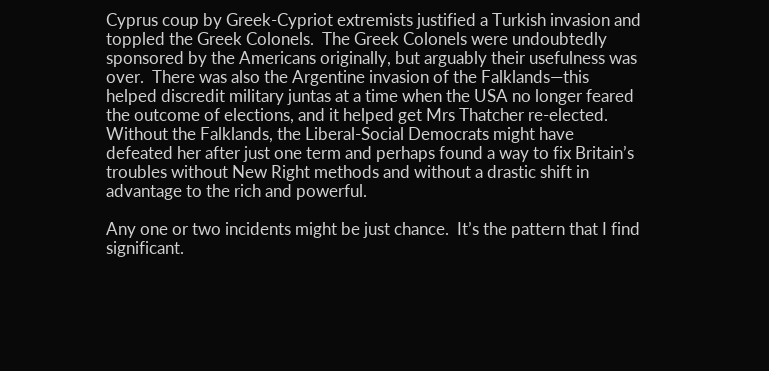Cyprus coup by Greek-Cypriot extremists justified a Turkish invasion and toppled the Greek Colonels.  The Greek Colonels were undoubtedly sponsored by the Americans originally, but arguably their usefulness was over.  There was also the Argentine invasion of the Falklands—this helped discredit military juntas at a time when the USA no longer feared the outcome of elections, and it helped get Mrs Thatcher re-elected.  Without the Falklands, the Liberal-Social Democrats might have defeated her after just one term and perhaps found a way to fix Britain’s troubles without New Right methods and without a drastic shift in advantage to the rich and powerful.

Any one or two incidents might be just chance.  It’s the pattern that I find significant.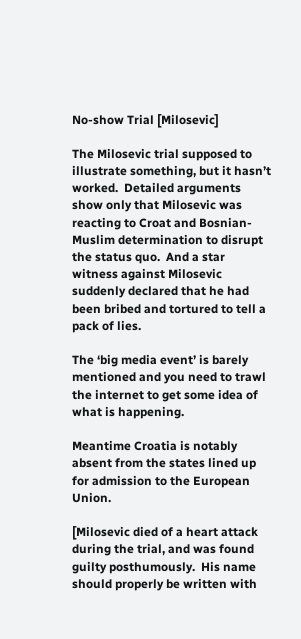No-show Trial [Milosevic]

The Milosevic trial supposed to illustrate something, but it hasn’t worked.  Detailed arguments show only that Milosevic was reacting to Croat and Bosnian-Muslim determination to disrupt the status quo.  And a star witness against Milosevic suddenly declared that he had been bribed and tortured to tell a pack of lies.

The ‘big media event’ is barely mentioned and you need to trawl the internet to get some idea of what is happening.

Meantime Croatia is notably absent from the states lined up for admission to the European Union.

[Milosevic died of a heart attack during the trial, and was found guilty posthumously.  His name should properly be written with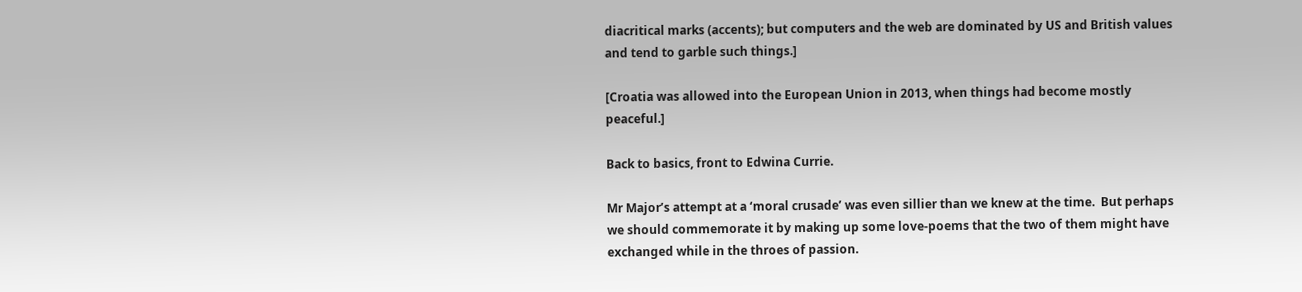diacritical marks (accents); but computers and the web are dominated by US and British values and tend to garble such things.]

[Croatia was allowed into the European Union in 2013, when things had become mostly peaceful.]

Back to basics, front to Edwina Currie.

Mr Major’s attempt at a ‘moral crusade’ was even sillier than we knew at the time.  But perhaps we should commemorate it by making up some love-poems that the two of them might have exchanged while in the throes of passion.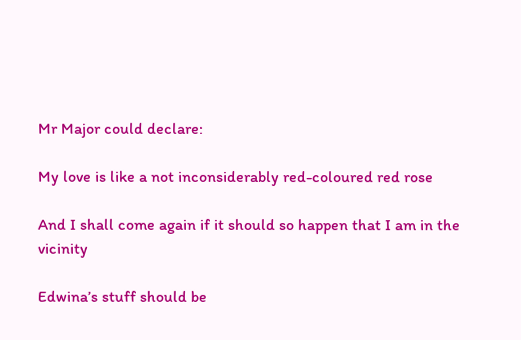Mr Major could declare:

My love is like a not inconsiderably red-coloured red rose

And I shall come again if it should so happen that I am in the vicinity

Edwina’s stuff should be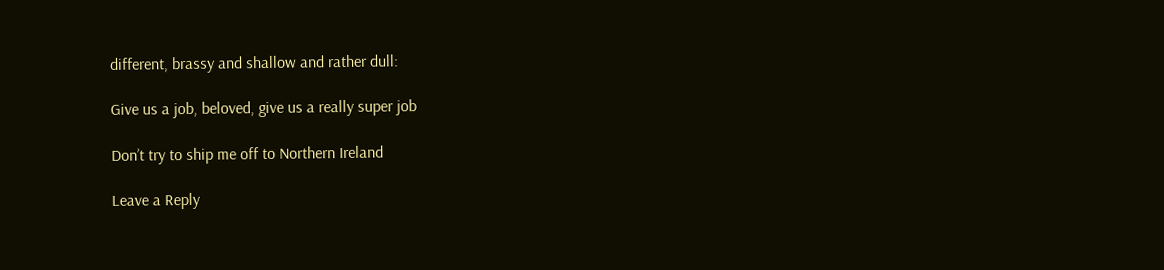different, brassy and shallow and rather dull:

Give us a job, beloved, give us a really super job

Don’t try to ship me off to Northern Ireland

Leave a Reply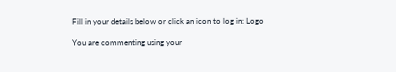Fill in your details below or click an icon to log in: Logo

You are commenting using your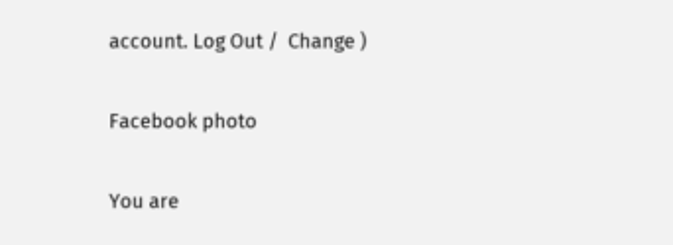account. Log Out /  Change )

Facebook photo

You are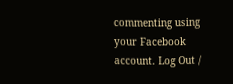commenting using your Facebook account. Log Out /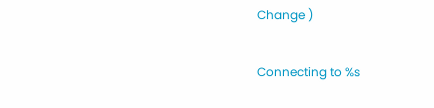Change )

Connecting to %s